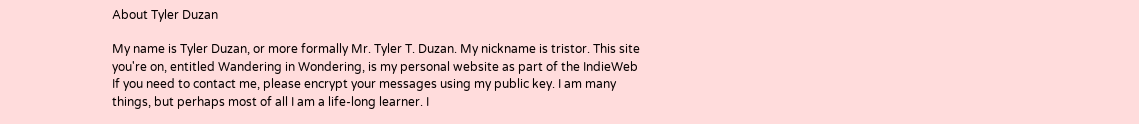About Tyler Duzan

My name is Tyler Duzan, or more formally Mr. Tyler T. Duzan. My nickname is tristor. This site you're on, entitled Wandering in Wondering, is my personal website as part of the IndieWeb If you need to contact me, please encrypt your messages using my public key. I am many things, but perhaps most of all I am a life-long learner. I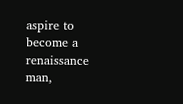aspire to become a renaissance man,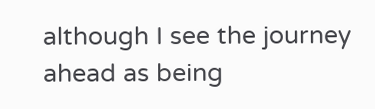although I see the journey ahead as being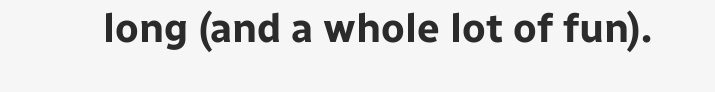long (and a whole lot of fun).